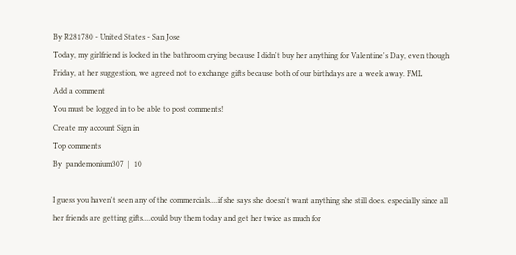By R281780 - United States - San Jose
Today, my girlfriend is locked in the bathroom crying because I didn't buy her anything for Valentine's Day, even though Friday, at her suggestion, we agreed not to exchange gifts because both of our birthdays are a week away. FML
Add a comment
You must be logged in to be able to post comments!
Create my account Sign in
Top comments
By  pandemonium307  |  10

I guess you haven't seen any of the commercials....if she says she doesn't want anything she still does. especially since all her friends are getting gifts....could buy them today and get her twice as much for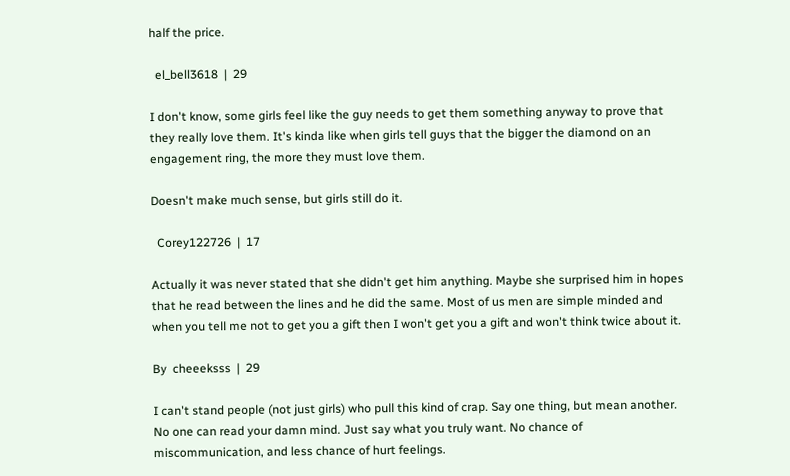half the price.

  el_bell3618  |  29

I don't know, some girls feel like the guy needs to get them something anyway to prove that they really love them. It's kinda like when girls tell guys that the bigger the diamond on an engagement ring, the more they must love them.

Doesn't make much sense, but girls still do it.

  Corey122726  |  17

Actually it was never stated that she didn't get him anything. Maybe she surprised him in hopes that he read between the lines and he did the same. Most of us men are simple minded and when you tell me not to get you a gift then I won't get you a gift and won't think twice about it.

By  cheeeksss  |  29

I can't stand people (not just girls) who pull this kind of crap. Say one thing, but mean another. No one can read your damn mind. Just say what you truly want. No chance of miscommunication, and less chance of hurt feelings.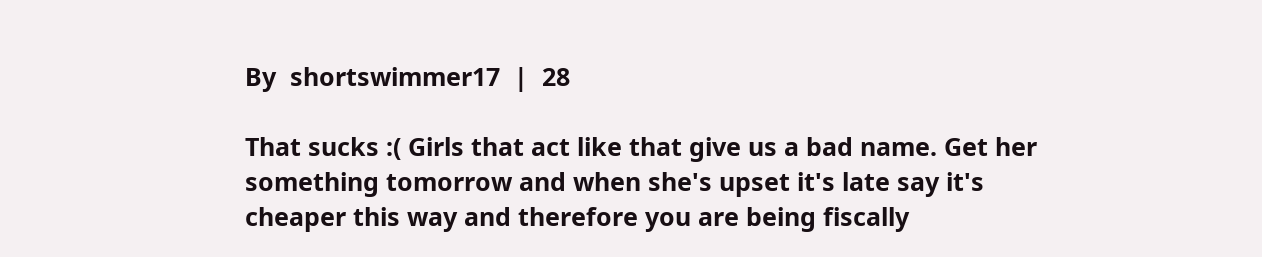By  shortswimmer17  |  28

That sucks :( Girls that act like that give us a bad name. Get her something tomorrow and when she's upset it's late say it's cheaper this way and therefore you are being fiscally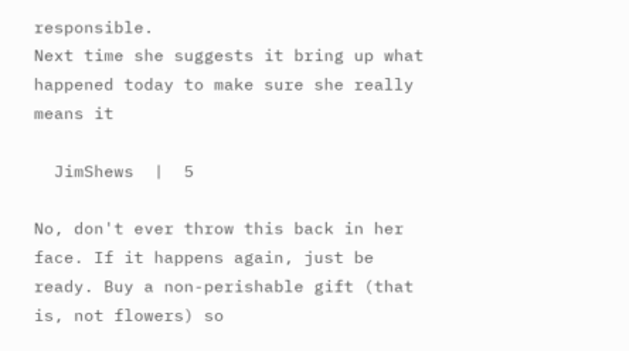responsible.
Next time she suggests it bring up what happened today to make sure she really means it

  JimShews  |  5

No, don't ever throw this back in her face. If it happens again, just be ready. Buy a non-perishable gift (that is, not flowers) so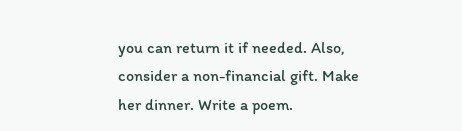you can return it if needed. Also, consider a non-financial gift. Make her dinner. Write a poem.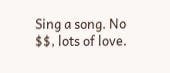Sing a song. No $$, lots of love.